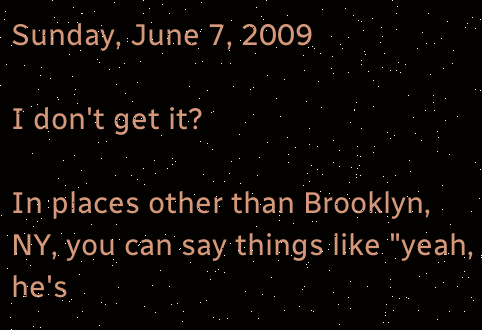Sunday, June 7, 2009

I don't get it?

In places other than Brooklyn, NY, you can say things like "yeah, he's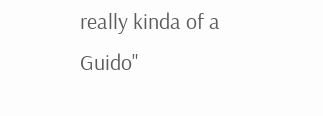really kinda of a Guido"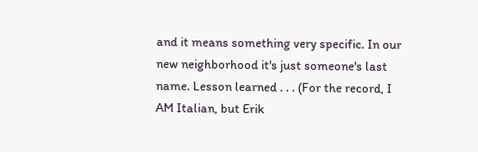and it means something very specific. In our new neighborhood it's just someone's last name. Lesson learned . . . (For the record, I AM Italian, but Erik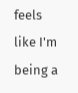feels like I'm being a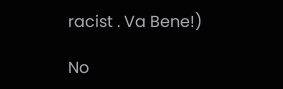racist . Va Bene!)

No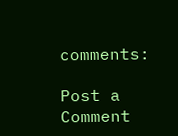comments:

Post a Comment